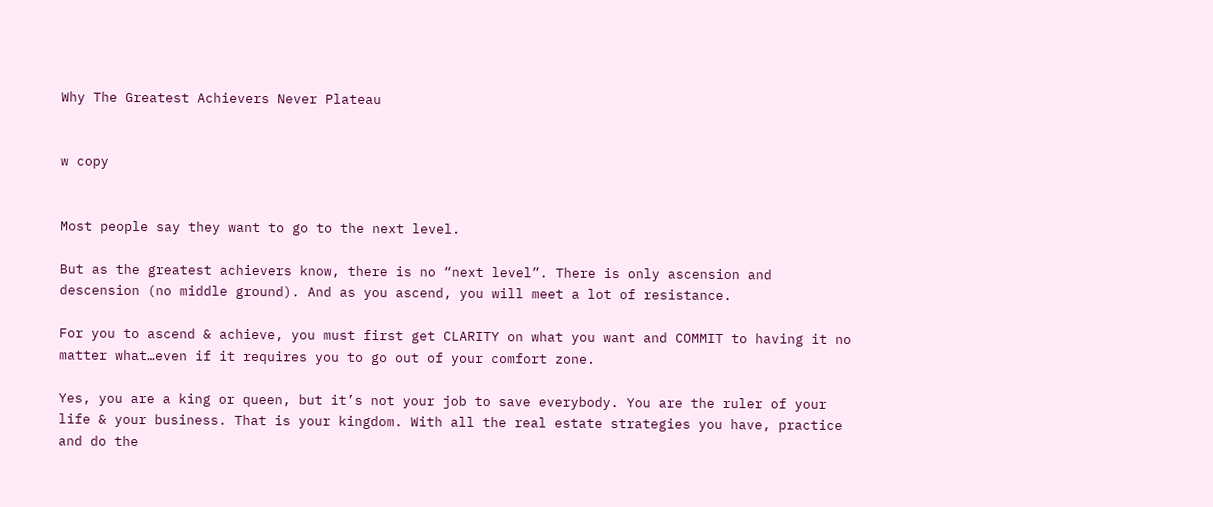Why The Greatest Achievers Never Plateau


w copy


Most people say they want to go to the next level.

But as the greatest achievers know, there is no “next level”. There is only ascension and descension (no middle ground). And as you ascend, you will meet a lot of resistance.

For you to ascend & achieve, you must first get CLARITY on what you want and COMMIT to having it no matter what…even if it requires you to go out of your comfort zone.

Yes, you are a king or queen, but it’s not your job to save everybody. You are the ruler of your life & your business. That is your kingdom. With all the real estate strategies you have, practice and do the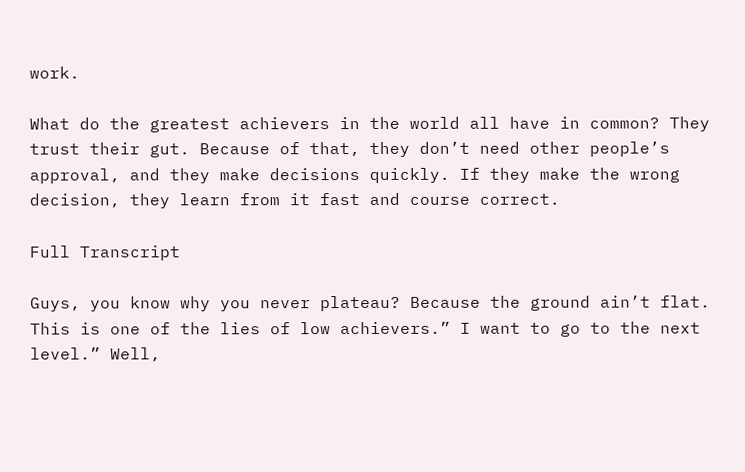work.

What do the greatest achievers in the world all have in common? They trust their gut. Because of that, they don’t need other people’s approval, and they make decisions quickly. If they make the wrong decision, they learn from it fast and course correct.

Full Transcript

Guys, you know why you never plateau? Because the ground ain’t flat. This is one of the lies of low achievers.” I want to go to the next level.” Well,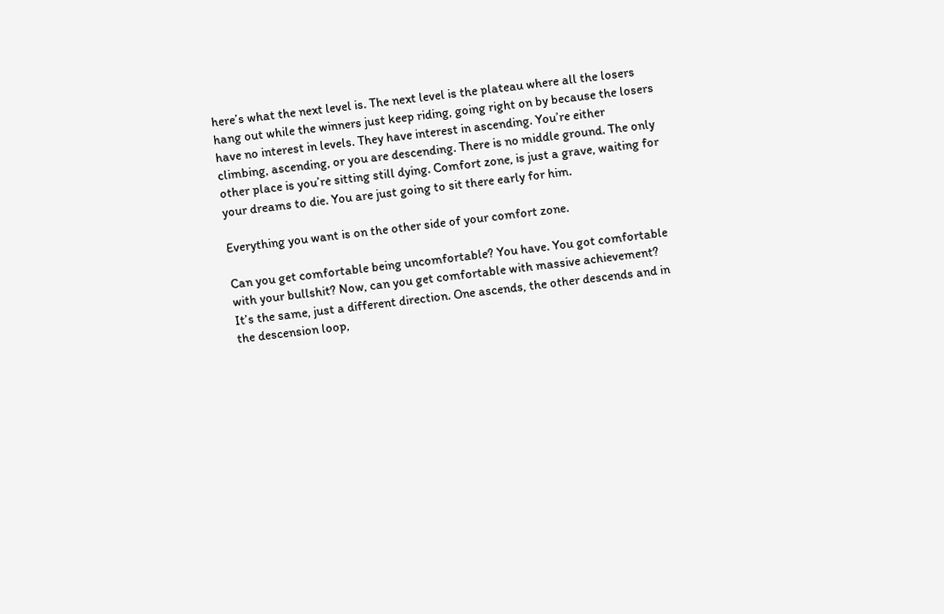here’s what the next level is. The next level is the plateau where all the losers hang out while the winners just keep riding, going right on by because the losers have no interest in levels. They have interest in ascending. You’re either climbing, ascending, or you are descending. There is no middle ground. The only other place is you’re sitting still dying. Comfort zone, is just a grave, waiting for your dreams to die. You are just going to sit there early for him.

Everything you want is on the other side of your comfort zone.

Can you get comfortable being uncomfortable? You have. You got comfortable with your bullshit? Now, can you get comfortable with massive achievement? It’s the same, just a different direction. One ascends, the other descends and in the descension loop,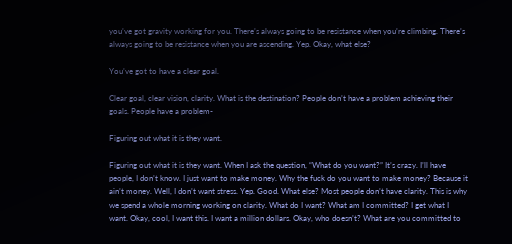you’ve got gravity working for you. There’s always going to be resistance when you’re climbing. There’s always going to be resistance when you are ascending. Yep. Okay, what else?

You’ve got to have a clear goal.

Clear goal, clear vision, clarity. What is the destination? People don’t have a problem achieving their goals. People have a problem-

Figuring out what it is they want.

Figuring out what it is they want. When I ask the question, “What do you want?” It’s crazy. I’ll have people, I don’t know. I just want to make money. Why the fuck do you want to make money? Because it ain’t money. Well, I don’t want stress. Yep. Good. What else? Most people don’t have clarity. This is why we spend a whole morning working on clarity. What do I want? What am I committed? I get what I want. Okay, cool, I want this. I want a million dollars. Okay, who doesn’t? What are you committed to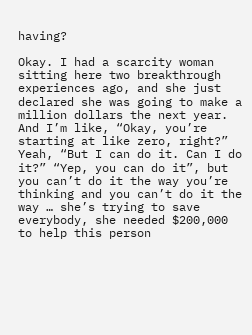having?

Okay. I had a scarcity woman sitting here two breakthrough experiences ago, and she just declared she was going to make a million dollars the next year. And I’m like, “Okay, you’re starting at like zero, right?” Yeah, “But I can do it. Can I do it?” “Yep, you can do it”, but you can’t do it the way you’re thinking and you can’t do it the way … she’s trying to save everybody, she needed $200,000 to help this person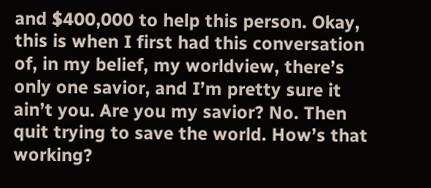and $400,000 to help this person. Okay, this is when I first had this conversation of, in my belief, my worldview, there’s only one savior, and I’m pretty sure it ain’t you. Are you my savior? No. Then quit trying to save the world. How’s that working?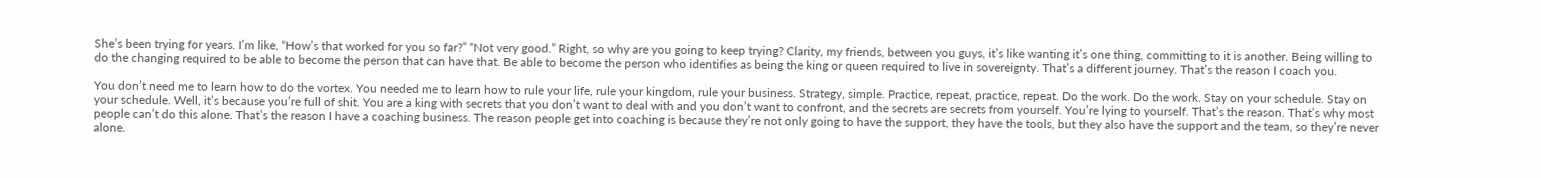She’s been trying for years. I’m like, “How’s that worked for you so far?” “Not very good.” Right, so why are you going to keep trying? Clarity, my friends, between you guys, it’s like wanting it’s one thing, committing to it is another. Being willing to do the changing required to be able to become the person that can have that. Be able to become the person who identifies as being the king or queen required to live in sovereignty. That’s a different journey. That’s the reason I coach you.

You don’t need me to learn how to do the vortex. You needed me to learn how to rule your life, rule your kingdom, rule your business. Strategy, simple. Practice, repeat, practice, repeat. Do the work. Do the work. Stay on your schedule. Stay on your schedule. Well, it’s because you’re full of shit. You are a king with secrets that you don’t want to deal with and you don’t want to confront, and the secrets are secrets from yourself. You’re lying to yourself. That’s the reason. That’s why most people can’t do this alone. That’s the reason I have a coaching business. The reason people get into coaching is because they’re not only going to have the support, they have the tools, but they also have the support and the team, so they’re never alone.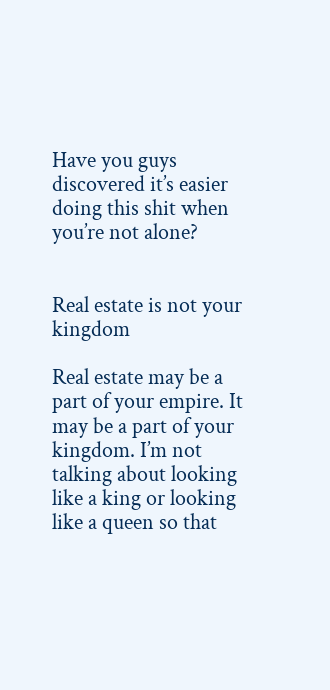Have you guys discovered it’s easier doing this shit when you’re not alone?


Real estate is not your kingdom

Real estate may be a part of your empire. It may be a part of your kingdom. I’m not talking about looking like a king or looking like a queen so that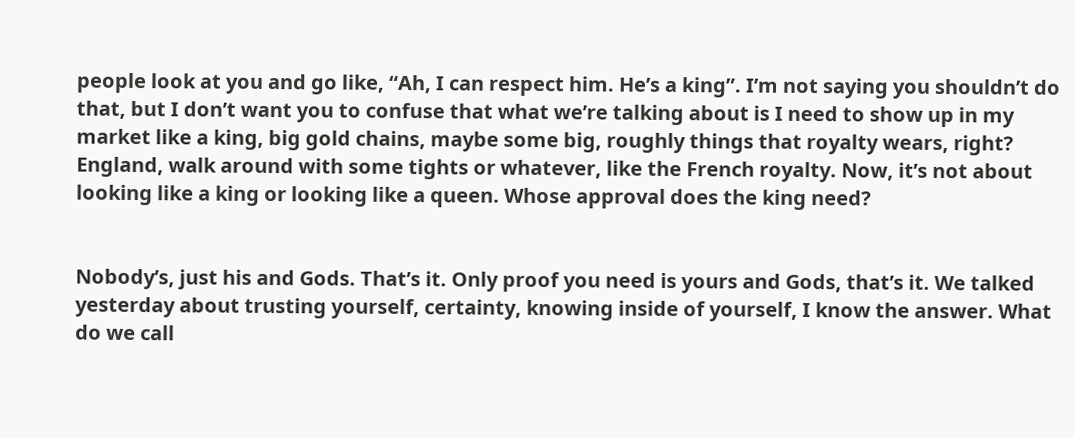people look at you and go like, “Ah, I can respect him. He’s a king”. I’m not saying you shouldn’t do that, but I don’t want you to confuse that what we’re talking about is I need to show up in my market like a king, big gold chains, maybe some big, roughly things that royalty wears, right? England, walk around with some tights or whatever, like the French royalty. Now, it’s not about looking like a king or looking like a queen. Whose approval does the king need?


Nobody’s, just his and Gods. That’s it. Only proof you need is yours and Gods, that’s it. We talked yesterday about trusting yourself, certainty, knowing inside of yourself, I know the answer. What do we call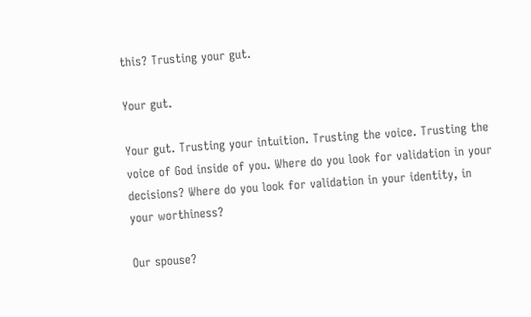this? Trusting your gut.

Your gut.

Your gut. Trusting your intuition. Trusting the voice. Trusting the voice of God inside of you. Where do you look for validation in your decisions? Where do you look for validation in your identity, in your worthiness?

Our spouse?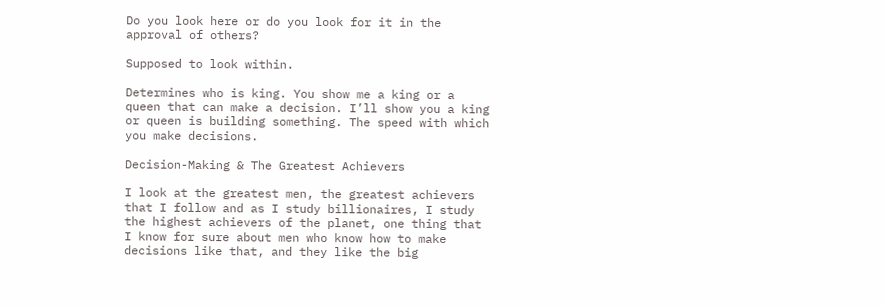Do you look here or do you look for it in the approval of others?

Supposed to look within.

Determines who is king. You show me a king or a queen that can make a decision. I’ll show you a king or queen is building something. The speed with which you make decisions.

Decision-Making & The Greatest Achievers

I look at the greatest men, the greatest achievers that I follow and as I study billionaires, I study the highest achievers of the planet, one thing that I know for sure about men who know how to make decisions like that, and they like the big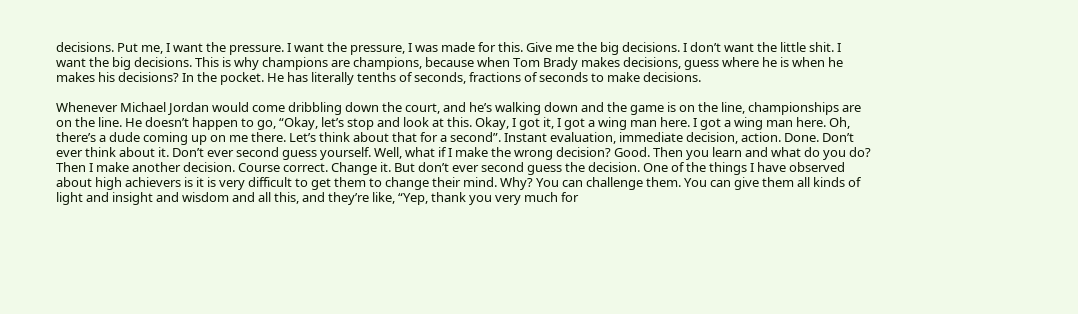decisions. Put me, I want the pressure. I want the pressure, I was made for this. Give me the big decisions. I don’t want the little shit. I want the big decisions. This is why champions are champions, because when Tom Brady makes decisions, guess where he is when he makes his decisions? In the pocket. He has literally tenths of seconds, fractions of seconds to make decisions.

Whenever Michael Jordan would come dribbling down the court, and he’s walking down and the game is on the line, championships are on the line. He doesn’t happen to go, “Okay, let’s stop and look at this. Okay, I got it, I got a wing man here. I got a wing man here. Oh, there’s a dude coming up on me there. Let’s think about that for a second”. Instant evaluation, immediate decision, action. Done. Don’t ever think about it. Don’t ever second guess yourself. Well, what if I make the wrong decision? Good. Then you learn and what do you do? Then I make another decision. Course correct. Change it. But don’t ever second guess the decision. One of the things I have observed about high achievers is it is very difficult to get them to change their mind. Why? You can challenge them. You can give them all kinds of light and insight and wisdom and all this, and they’re like, “Yep, thank you very much for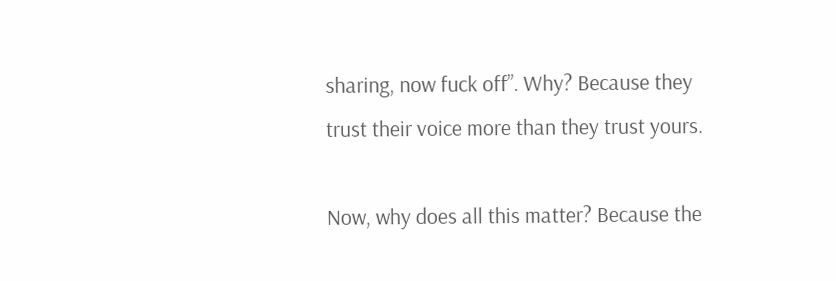sharing, now fuck off”. Why? Because they trust their voice more than they trust yours.

Now, why does all this matter? Because the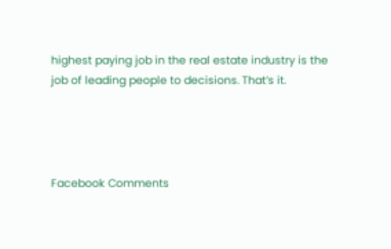highest paying job in the real estate industry is the job of leading people to decisions. That’s it.




Facebook Comments